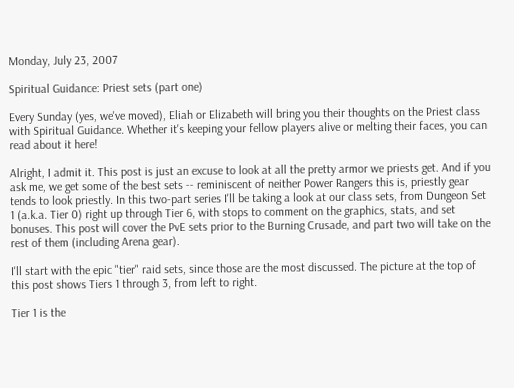Monday, July 23, 2007

Spiritual Guidance: Priest sets (part one)

Every Sunday (yes, we've moved), Eliah or Elizabeth will bring you their thoughts on the Priest class with Spiritual Guidance. Whether it's keeping your fellow players alive or melting their faces, you can read about it here!

Alright, I admit it. This post is just an excuse to look at all the pretty armor we priests get. And if you ask me, we get some of the best sets -- reminiscent of neither Power Rangers this is, priestly gear tends to look priestly. In this two-part series I'll be taking a look at our class sets, from Dungeon Set 1 (a.k.a. Tier 0) right up through Tier 6, with stops to comment on the graphics, stats, and set bonuses. This post will cover the PvE sets prior to the Burning Crusade, and part two will take on the rest of them (including Arena gear).

I'll start with the epic "tier" raid sets, since those are the most discussed. The picture at the top of this post shows Tiers 1 through 3, from left to right.

Tier 1 is the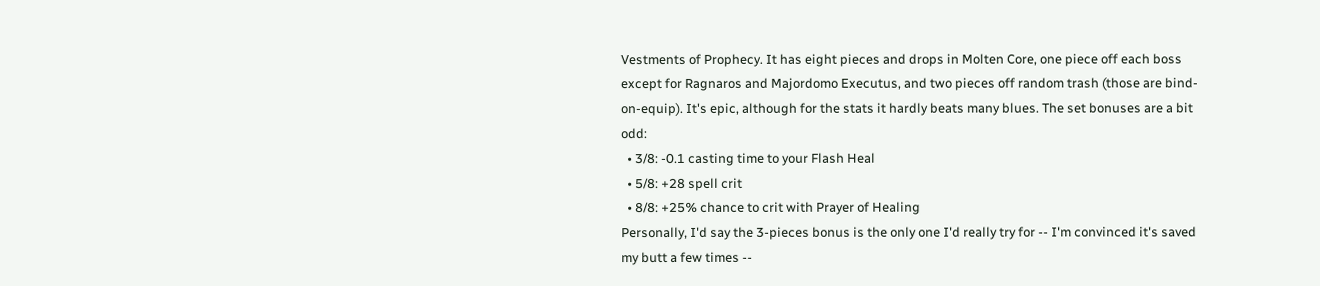Vestments of Prophecy. It has eight pieces and drops in Molten Core, one piece off each boss except for Ragnaros and Majordomo Executus, and two pieces off random trash (those are bind-on-equip). It's epic, although for the stats it hardly beats many blues. The set bonuses are a bit odd:
  • 3/8: -0.1 casting time to your Flash Heal
  • 5/8: +28 spell crit
  • 8/8: +25% chance to crit with Prayer of Healing
Personally, I'd say the 3-pieces bonus is the only one I'd really try for -- I'm convinced it's saved my butt a few times --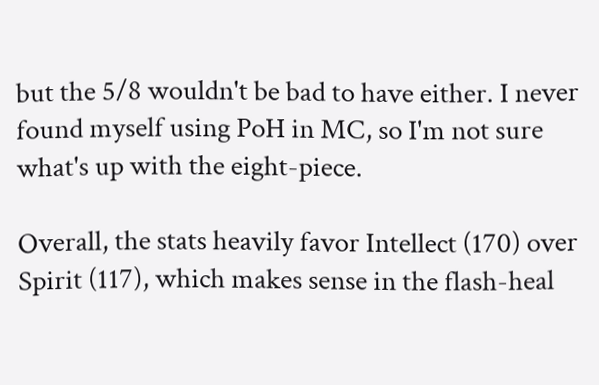but the 5/8 wouldn't be bad to have either. I never found myself using PoH in MC, so I'm not sure what's up with the eight-piece.

Overall, the stats heavily favor Intellect (170) over Spirit (117), which makes sense in the flash-heal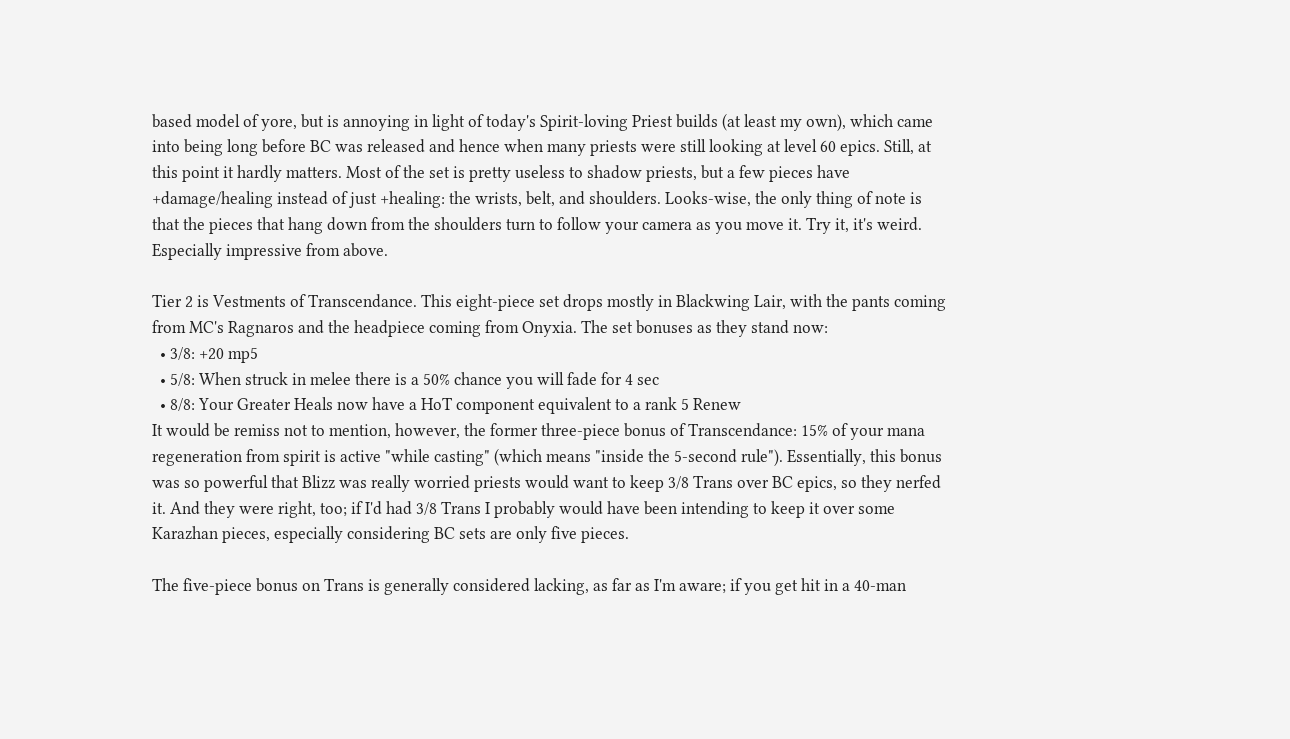based model of yore, but is annoying in light of today's Spirit-loving Priest builds (at least my own), which came into being long before BC was released and hence when many priests were still looking at level 60 epics. Still, at this point it hardly matters. Most of the set is pretty useless to shadow priests, but a few pieces have +damage/healing instead of just +healing: the wrists, belt, and shoulders. Looks-wise, the only thing of note is that the pieces that hang down from the shoulders turn to follow your camera as you move it. Try it, it's weird. Especially impressive from above.

Tier 2 is Vestments of Transcendance. This eight-piece set drops mostly in Blackwing Lair, with the pants coming from MC's Ragnaros and the headpiece coming from Onyxia. The set bonuses as they stand now:
  • 3/8: +20 mp5
  • 5/8: When struck in melee there is a 50% chance you will fade for 4 sec
  • 8/8: Your Greater Heals now have a HoT component equivalent to a rank 5 Renew
It would be remiss not to mention, however, the former three-piece bonus of Transcendance: 15% of your mana regeneration from spirit is active "while casting" (which means "inside the 5-second rule"). Essentially, this bonus was so powerful that Blizz was really worried priests would want to keep 3/8 Trans over BC epics, so they nerfed it. And they were right, too; if I'd had 3/8 Trans I probably would have been intending to keep it over some Karazhan pieces, especially considering BC sets are only five pieces.

The five-piece bonus on Trans is generally considered lacking, as far as I'm aware; if you get hit in a 40-man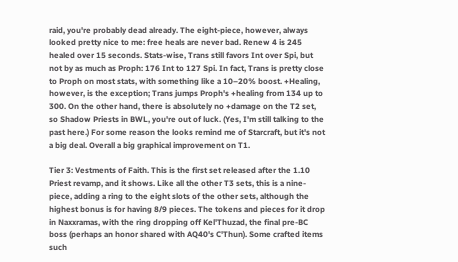raid, you're probably dead already. The eight-piece, however, always looked pretty nice to me: free heals are never bad. Renew 4 is 245 healed over 15 seconds. Stats-wise, Trans still favors Int over Spi, but not by as much as Proph: 176 Int to 127 Spi. In fact, Trans is pretty close to Proph on most stats, with something like a 10–20% boost. +Healing, however, is the exception; Trans jumps Proph's +healing from 134 up to 300. On the other hand, there is absolutely no +damage on the T2 set, so Shadow Priests in BWL, you're out of luck. (Yes, I'm still talking to the past here.) For some reason the looks remind me of Starcraft, but it's not a big deal. Overall a big graphical improvement on T1.

Tier 3: Vestments of Faith. This is the first set released after the 1.10 Priest revamp, and it shows. Like all the other T3 sets, this is a nine-piece, adding a ring to the eight slots of the other sets, although the highest bonus is for having 8/9 pieces. The tokens and pieces for it drop in Naxxramas, with the ring dropping off Kel'Thuzad, the final pre-BC boss (perhaps an honor shared with AQ40's C'Thun). Some crafted items such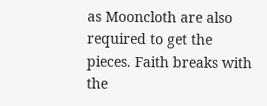as Mooncloth are also required to get the pieces. Faith breaks with the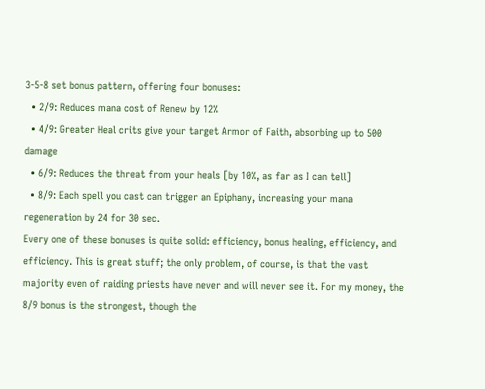3-5-8 set bonus pattern, offering four bonuses:
  • 2/9: Reduces mana cost of Renew by 12%
  • 4/9: Greater Heal crits give your target Armor of Faith, absorbing up to 500 damage
  • 6/9: Reduces the threat from your heals [by 10%, as far as I can tell]
  • 8/9: Each spell you cast can trigger an Epiphany, increasing your mana regeneration by 24 for 30 sec.
Every one of these bonuses is quite solid: efficiency, bonus healing, efficiency, and efficiency. This is great stuff; the only problem, of course, is that the vast majority even of raiding priests have never and will never see it. For my money, the 8/9 bonus is the strongest, though the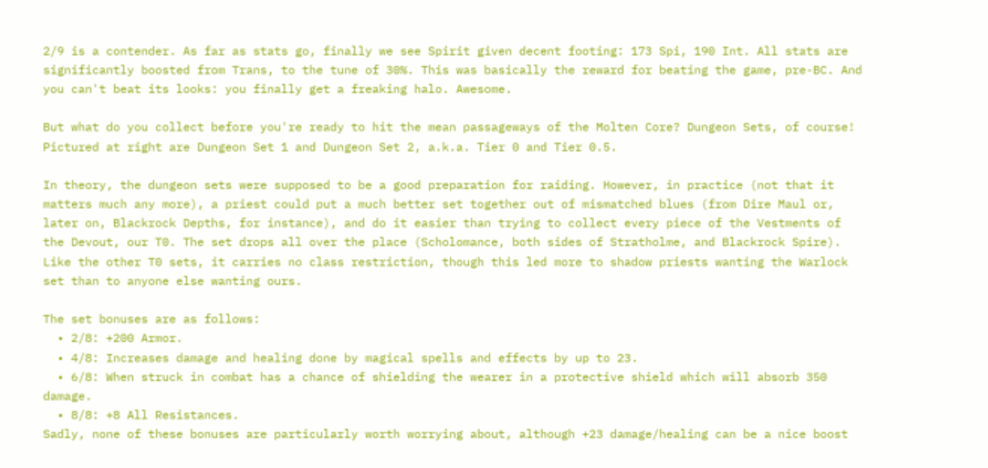2/9 is a contender. As far as stats go, finally we see Spirit given decent footing: 173 Spi, 190 Int. All stats are significantly boosted from Trans, to the tune of 30%. This was basically the reward for beating the game, pre-BC. And you can't beat its looks: you finally get a freaking halo. Awesome.

But what do you collect before you're ready to hit the mean passageways of the Molten Core? Dungeon Sets, of course! Pictured at right are Dungeon Set 1 and Dungeon Set 2, a.k.a. Tier 0 and Tier 0.5.

In theory, the dungeon sets were supposed to be a good preparation for raiding. However, in practice (not that it matters much any more), a priest could put a much better set together out of mismatched blues (from Dire Maul or, later on, Blackrock Depths, for instance), and do it easier than trying to collect every piece of the Vestments of the Devout, our T0. The set drops all over the place (Scholomance, both sides of Stratholme, and Blackrock Spire). Like the other T0 sets, it carries no class restriction, though this led more to shadow priests wanting the Warlock set than to anyone else wanting ours.

The set bonuses are as follows:
  • 2/8: +200 Armor.
  • 4/8: Increases damage and healing done by magical spells and effects by up to 23.
  • 6/8: When struck in combat has a chance of shielding the wearer in a protective shield which will absorb 350 damage.
  • 8/8: +8 All Resistances.
Sadly, none of these bonuses are particularly worth worrying about, although +23 damage/healing can be a nice boost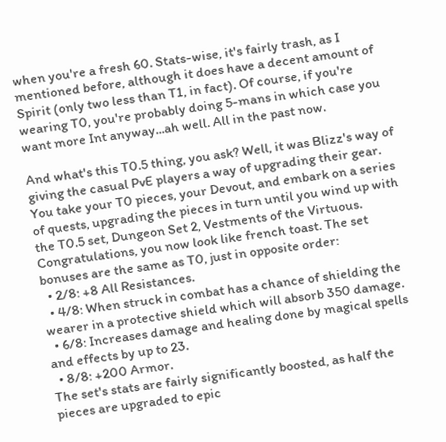when you're a fresh 60. Stats-wise, it's fairly trash, as I mentioned before, although it does have a decent amount of Spirit (only two less than T1, in fact). Of course, if you're wearing T0, you're probably doing 5-mans in which case you want more Int anyway...ah well. All in the past now.

And what's this T0.5 thing, you ask? Well, it was Blizz's way of giving the casual PvE players a way of upgrading their gear. You take your T0 pieces, your Devout, and embark on a series of quests, upgrading the pieces in turn until you wind up with the T0.5 set, Dungeon Set 2, Vestments of the Virtuous. Congratulations, you now look like french toast. The set bonuses are the same as T0, just in opposite order:
  • 2/8: +8 All Resistances.
  • 4/8: When struck in combat has a chance of shielding the wearer in a protective shield which will absorb 350 damage.
  • 6/8: Increases damage and healing done by magical spells and effects by up to 23.
  • 8/8: +200 Armor.
The set's stats are fairly significantly boosted, as half the pieces are upgraded to epic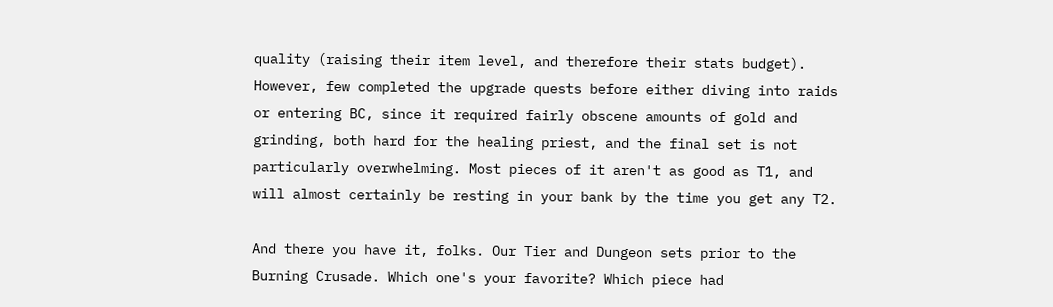quality (raising their item level, and therefore their stats budget). However, few completed the upgrade quests before either diving into raids or entering BC, since it required fairly obscene amounts of gold and grinding, both hard for the healing priest, and the final set is not particularly overwhelming. Most pieces of it aren't as good as T1, and will almost certainly be resting in your bank by the time you get any T2.

And there you have it, folks. Our Tier and Dungeon sets prior to the Burning Crusade. Which one's your favorite? Which piece had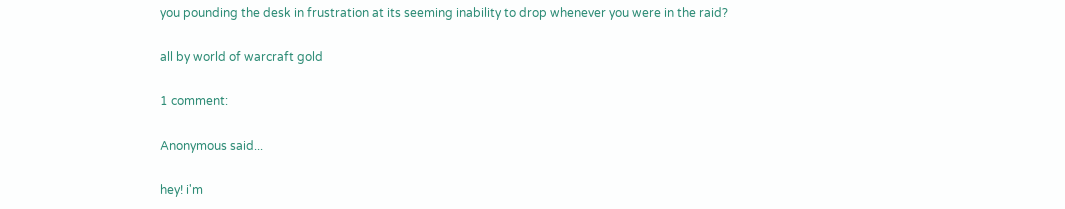you pounding the desk in frustration at its seeming inability to drop whenever you were in the raid?

all by world of warcraft gold

1 comment:

Anonymous said...

hey! i'm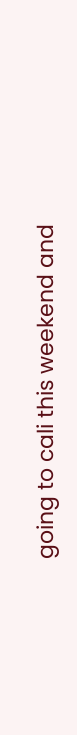going to cali this weekend and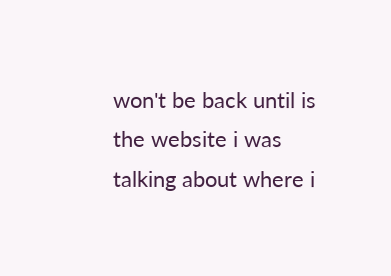won't be back until is the website i was talking about where i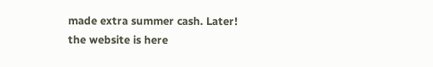made extra summer cash. Later! the website is here